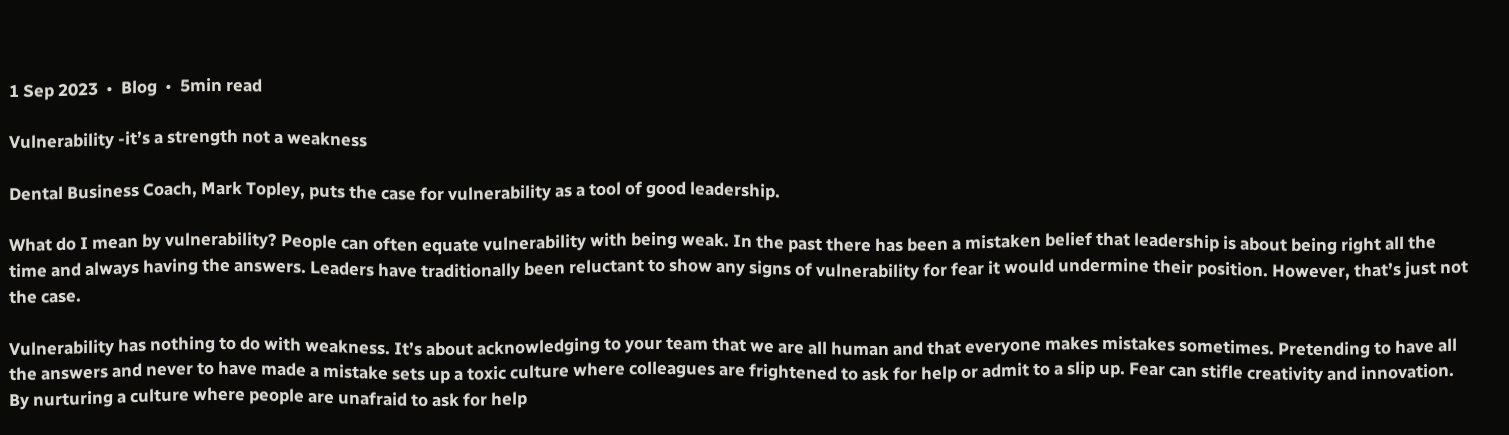1 Sep 2023  •  Blog  •  5min read

Vulnerability -it’s a strength not a weakness

Dental Business Coach, Mark Topley, puts the case for vulnerability as a tool of good leadership.

What do I mean by vulnerability? People can often equate vulnerability with being weak. In the past there has been a mistaken belief that leadership is about being right all the time and always having the answers. Leaders have traditionally been reluctant to show any signs of vulnerability for fear it would undermine their position. However, that’s just not the case.

Vulnerability has nothing to do with weakness. It’s about acknowledging to your team that we are all human and that everyone makes mistakes sometimes. Pretending to have all the answers and never to have made a mistake sets up a toxic culture where colleagues are frightened to ask for help or admit to a slip up. Fear can stifle creativity and innovation. By nurturing a culture where people are unafraid to ask for help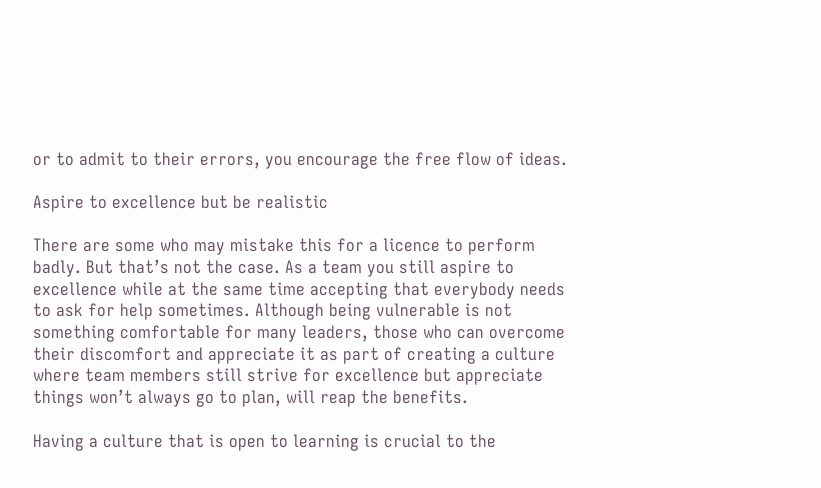or to admit to their errors, you encourage the free flow of ideas.

Aspire to excellence but be realistic

There are some who may mistake this for a licence to perform badly. But that’s not the case. As a team you still aspire to excellence while at the same time accepting that everybody needs to ask for help sometimes. Although being vulnerable is not something comfortable for many leaders, those who can overcome their discomfort and appreciate it as part of creating a culture where team members still strive for excellence but appreciate things won’t always go to plan, will reap the benefits.

Having a culture that is open to learning is crucial to the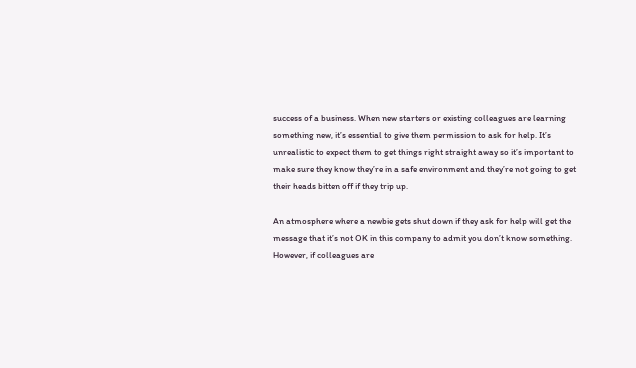success of a business. When new starters or existing colleagues are learning something new, it’s essential to give them permission to ask for help. It’s unrealistic to expect them to get things right straight away so it’s important to make sure they know they’re in a safe environment and they’re not going to get their heads bitten off if they trip up.

An atmosphere where a newbie gets shut down if they ask for help will get the message that it’s not OK in this company to admit you don’t know something. However, if colleagues are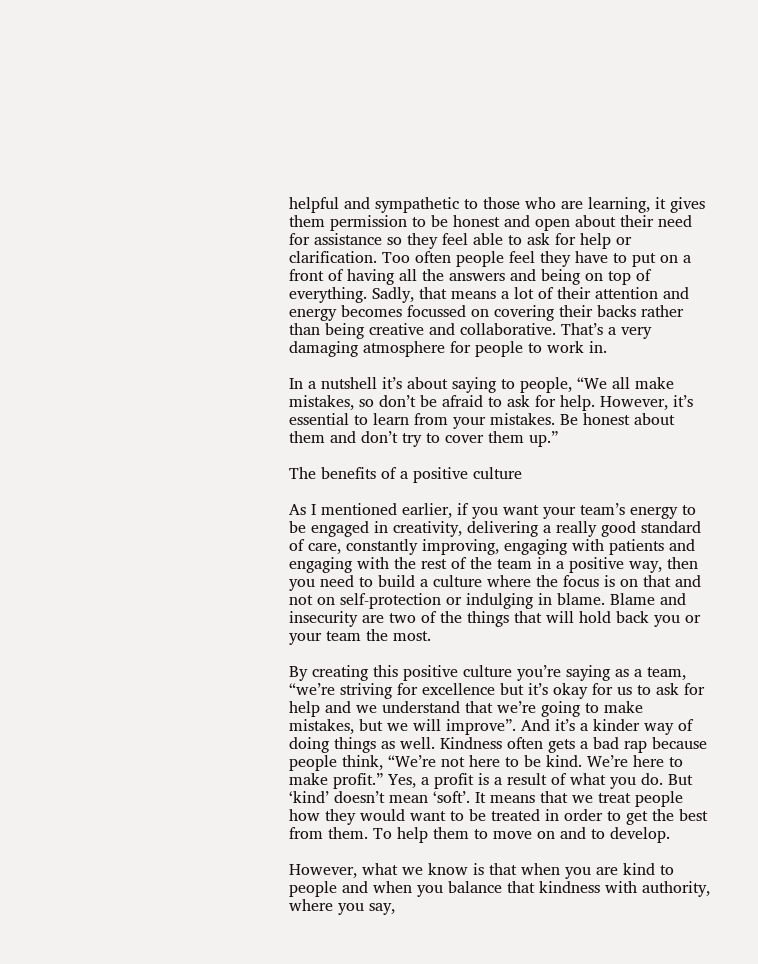helpful and sympathetic to those who are learning, it gives them permission to be honest and open about their need for assistance so they feel able to ask for help or clarification. Too often people feel they have to put on a front of having all the answers and being on top of everything. Sadly, that means a lot of their attention and energy becomes focussed on covering their backs rather than being creative and collaborative. That’s a very damaging atmosphere for people to work in.

In a nutshell it’s about saying to people, “We all make mistakes, so don’t be afraid to ask for help. However, it’s essential to learn from your mistakes. Be honest about them and don’t try to cover them up.”

The benefits of a positive culture

As I mentioned earlier, if you want your team’s energy to be engaged in creativity, delivering a really good standard of care, constantly improving, engaging with patients and engaging with the rest of the team in a positive way, then you need to build a culture where the focus is on that and not on self-protection or indulging in blame. Blame and insecurity are two of the things that will hold back you or your team the most.

By creating this positive culture you’re saying as a team, “we’re striving for excellence but it’s okay for us to ask for help and we understand that we’re going to make mistakes, but we will improve”. And it’s a kinder way of doing things as well. Kindness often gets a bad rap because people think, “We’re not here to be kind. We’re here to make profit.” Yes, a profit is a result of what you do. But ‘kind’ doesn’t mean ‘soft’. It means that we treat people how they would want to be treated in order to get the best from them. To help them to move on and to develop.

However, what we know is that when you are kind to people and when you balance that kindness with authority, where you say,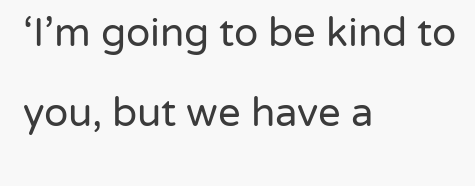‘I’m going to be kind to you, but we have a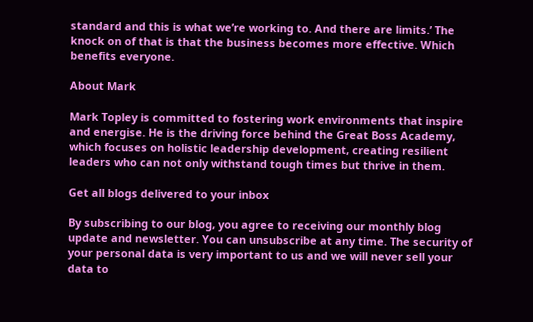standard and this is what we’re working to. And there are limits.’ The knock on of that is that the business becomes more effective. Which benefits everyone.

About Mark

Mark Topley is committed to fostering work environments that inspire and energise. He is the driving force behind the Great Boss Academy, which focuses on holistic leadership development, creating resilient leaders who can not only withstand tough times but thrive in them.

Get all blogs delivered to your inbox

By subscribing to our blog, you agree to receiving our monthly blog update and newsletter. You can unsubscribe at any time. The security of your personal data is very important to us and we will never sell your data to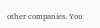other companies. You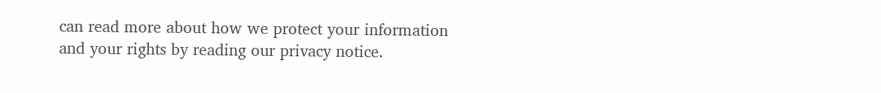can read more about how we protect your information and your rights by reading our privacy notice.